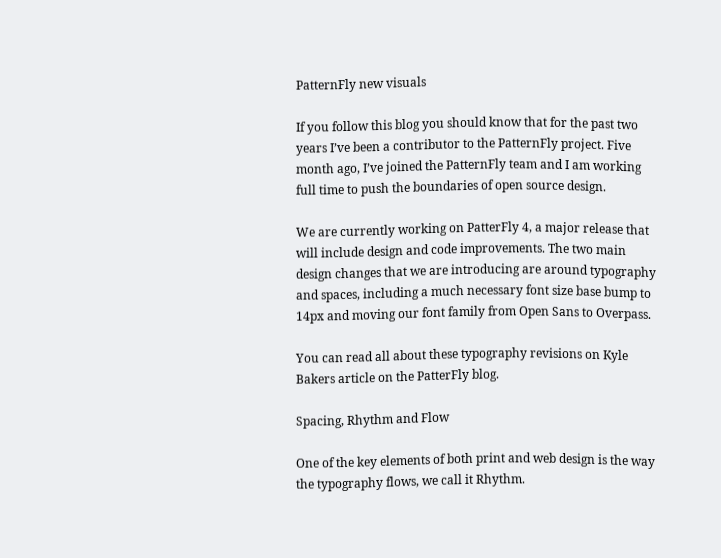PatternFly new visuals

If you follow this blog you should know that for the past two years I’ve been a contributor to the PatternFly project. Five month ago, I’ve joined the PatternFly team and I am working full time to push the boundaries of open source design.

We are currently working on PatterFly 4, a major release that will include design and code improvements. The two main design changes that we are introducing are around typography and spaces, including a much necessary font size base bump to 14px and moving our font family from Open Sans to Overpass.

You can read all about these typography revisions on Kyle Bakers article on the PatterFly blog.

Spacing, Rhythm and Flow

One of the key elements of both print and web design is the way the typography flows, we call it Rhythm.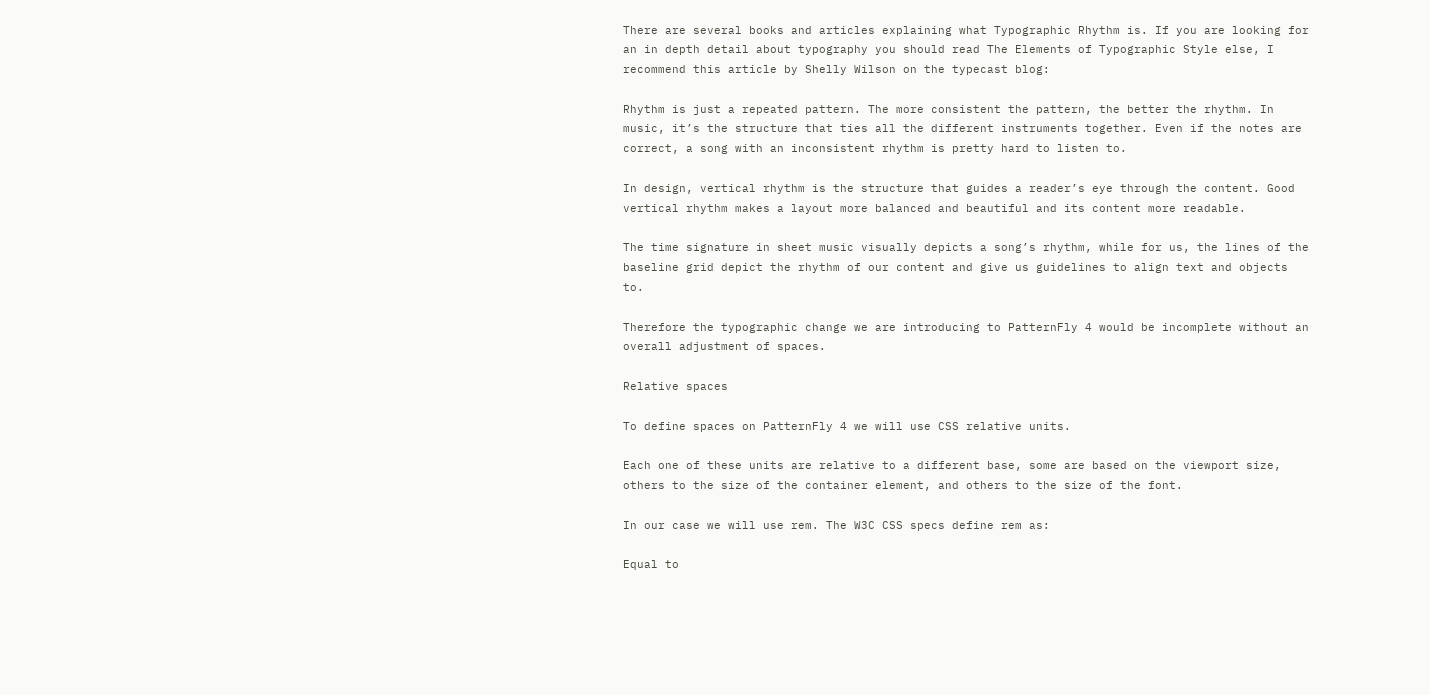There are several books and articles explaining what Typographic Rhythm is. If you are looking for an in depth detail about typography you should read The Elements of Typographic Style else, I recommend this article by Shelly Wilson on the typecast blog:

Rhythm is just a repeated pattern. The more consistent the pattern, the better the rhythm. In music, it’s the structure that ties all the different instruments together. Even if the notes are correct, a song with an inconsistent rhythm is pretty hard to listen to.

In design, vertical rhythm is the structure that guides a reader’s eye through the content. Good vertical rhythm makes a layout more balanced and beautiful and its content more readable.

The time signature in sheet music visually depicts a song’s rhythm, while for us, the lines of the baseline grid depict the rhythm of our content and give us guidelines to align text and objects to.

Therefore the typographic change we are introducing to PatternFly 4 would be incomplete without an overall adjustment of spaces.

Relative spaces

To define spaces on PatternFly 4 we will use CSS relative units.

Each one of these units are relative to a different base, some are based on the viewport size, others to the size of the container element, and others to the size of the font.

In our case we will use rem. The W3C CSS specs define rem as:

Equal to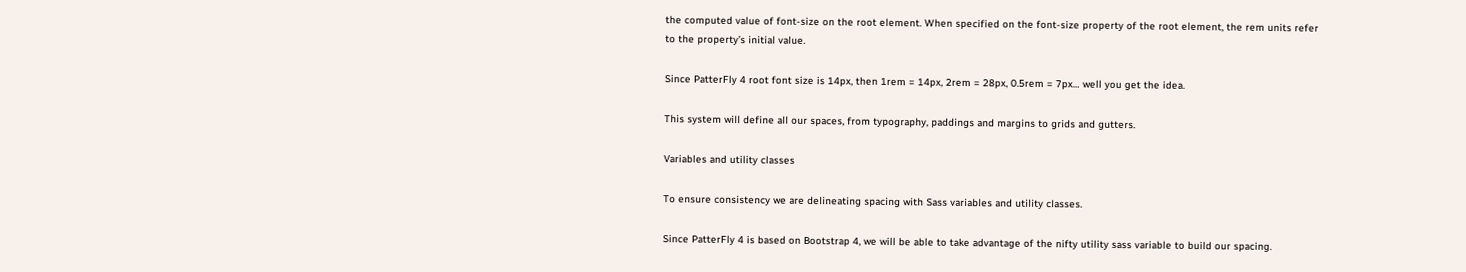the computed value of font-size on the root element. When specified on the font-size property of the root element, the rem units refer to the property’s initial value.

Since PatterFly 4 root font size is 14px, then 1rem = 14px, 2rem = 28px, 0.5rem = 7px… well you get the idea.

This system will define all our spaces, from typography, paddings and margins to grids and gutters.

Variables and utility classes

To ensure consistency we are delineating spacing with Sass variables and utility classes.

Since PatterFly 4 is based on Bootstrap 4, we will be able to take advantage of the nifty utility sass variable to build our spacing.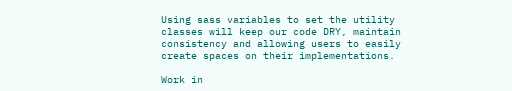Using sass variables to set the utility classes will keep our code DRY, maintain consistency and allowing users to easily create spaces on their implementations.

Work in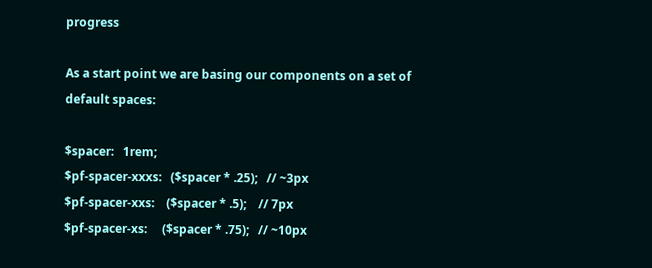progress

As a start point we are basing our components on a set of default spaces:

$spacer:   1rem;
$pf-spacer-xxxs:   ($spacer * .25);   // ~3px
$pf-spacer-xxs:    ($spacer * .5);    // 7px
$pf-spacer-xs:     ($spacer * .75);   // ~10px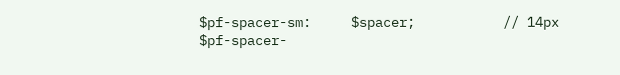$pf-spacer-sm:     $spacer;           // 14px
$pf-spacer-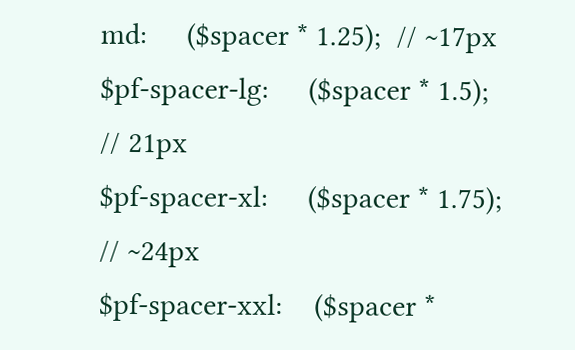md:     ($spacer * 1.25);  // ~17px
$pf-spacer-lg:     ($spacer * 1.5);   // 21px
$pf-spacer-xl:     ($spacer * 1.75);  // ~24px
$pf-spacer-xxl:    ($spacer *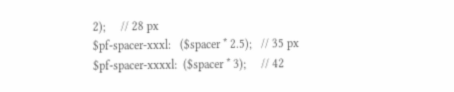2);     // 28 px
$pf-spacer-xxxl:   ($spacer * 2.5);   // 35 px
$pf-spacer-xxxxl:  ($spacer * 3);     // 42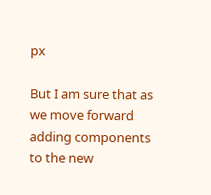px

But I am sure that as we move forward adding components to the new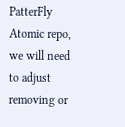PatterFly Atomic repo, we will need to adjust removing or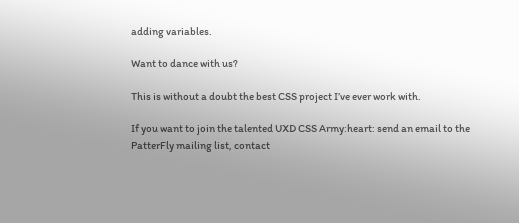adding variables.

Want to dance with us?

This is without a doubt the best CSS project I’ve ever work with.

If you want to join the talented UXD CSS Army:heart: send an email to the PatterFly mailing list, contact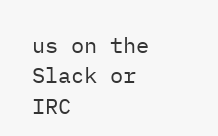us on the Slack or IRC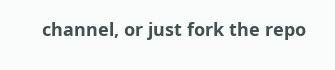channel, or just fork the repo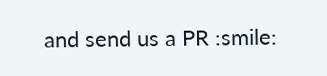and send us a PR :smile: